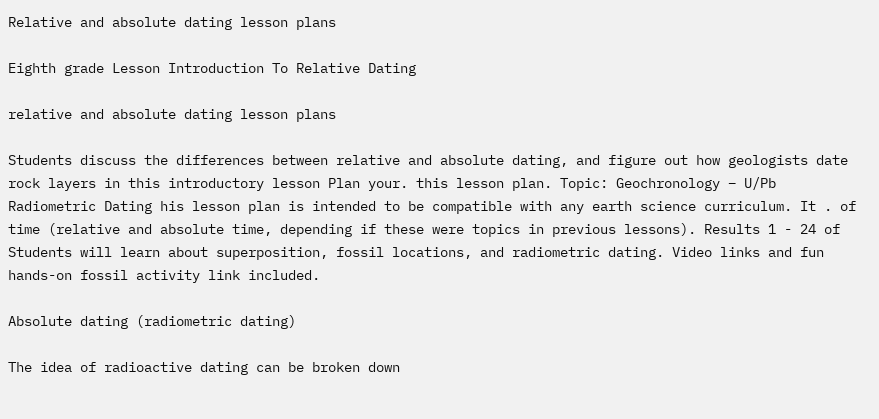Relative and absolute dating lesson plans

Eighth grade Lesson Introduction To Relative Dating

relative and absolute dating lesson plans

Students discuss the differences between relative and absolute dating, and figure out how geologists date rock layers in this introductory lesson Plan your. this lesson plan. Topic: Geochronology – U/Pb Radiometric Dating his lesson plan is intended to be compatible with any earth science curriculum. It . of time (relative and absolute time, depending if these were topics in previous lessons). Results 1 - 24 of Students will learn about superposition, fossil locations, and radiometric dating. Video links and fun hands-on fossil activity link included.

Absolute dating (radiometric dating)

The idea of radioactive dating can be broken down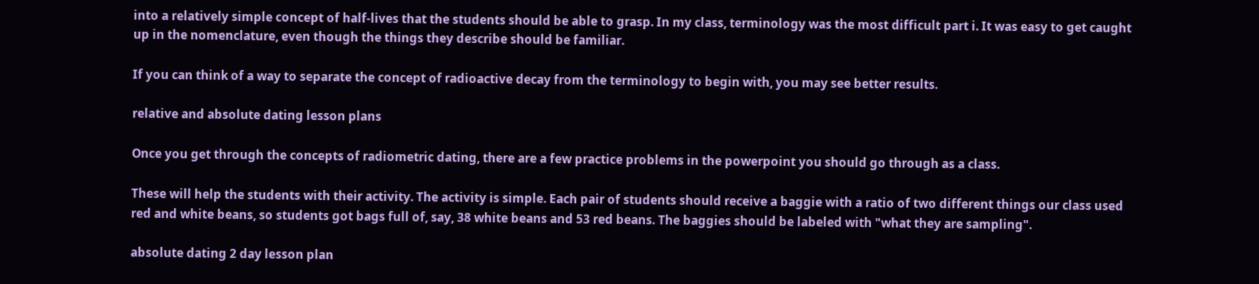into a relatively simple concept of half-lives that the students should be able to grasp. In my class, terminology was the most difficult part i. It was easy to get caught up in the nomenclature, even though the things they describe should be familiar.

If you can think of a way to separate the concept of radioactive decay from the terminology to begin with, you may see better results.

relative and absolute dating lesson plans

Once you get through the concepts of radiometric dating, there are a few practice problems in the powerpoint you should go through as a class.

These will help the students with their activity. The activity is simple. Each pair of students should receive a baggie with a ratio of two different things our class used red and white beans, so students got bags full of, say, 38 white beans and 53 red beans. The baggies should be labeled with "what they are sampling".

absolute dating 2 day lesson plan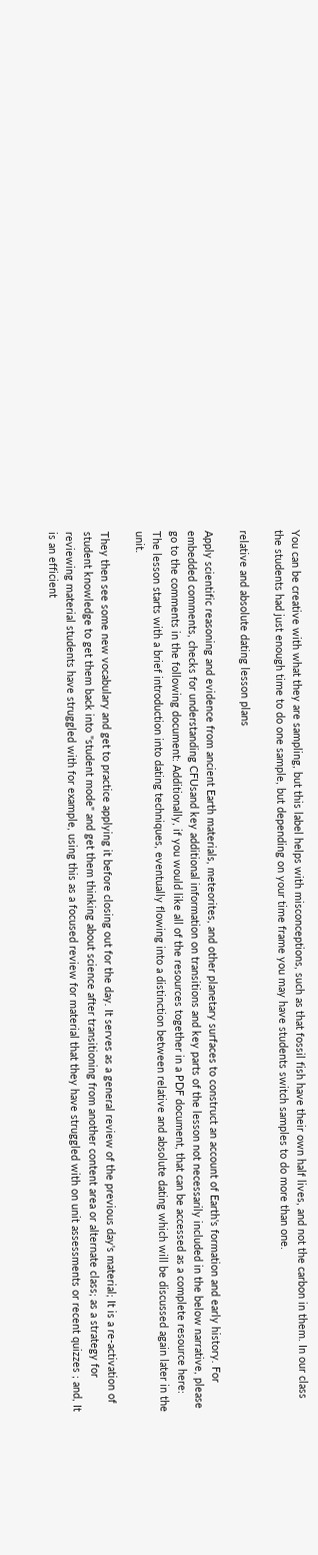You can be creative with what they are sampling, but this label helps with misconceptions, such as that fossil fish have their own half lives, and not the carbon in them. In our class the students had just enough time to do one sample, but depending on your time frame you may have students switch samples to do more than one.

relative and absolute dating lesson plans

Apply scientific reasoning and evidence from ancient Earth materials, meteorites, and other planetary surfaces to construct an account of Earth's formation and early history. For embedded comments, checks for understanding CFUsand key additional information on transitions and key parts of the lesson not necessarily included in the below narrative, please go to the comments in the following document: Additionally, if you would like all of the resources together in a PDF document, that can be accessed as a complete resource here: The lesson starts with a brief introduction into dating techniques, eventually flowing into a distinction between relative and absolute dating which will be discussed again later in the unit.

They then see some new vocabulary and get to practice applying it before closing out for the day. It serves as a general review of the previous day's material; It is a re-activation of student knowledge to get them back into "student mode" and get them thinking about science after transitioning from another content area or alternate class; as a strategy for reviewing material students have struggled with for example, using this as a focused review for material that they have struggled with on unit assessments or recent quizzes ; and, It is an efficient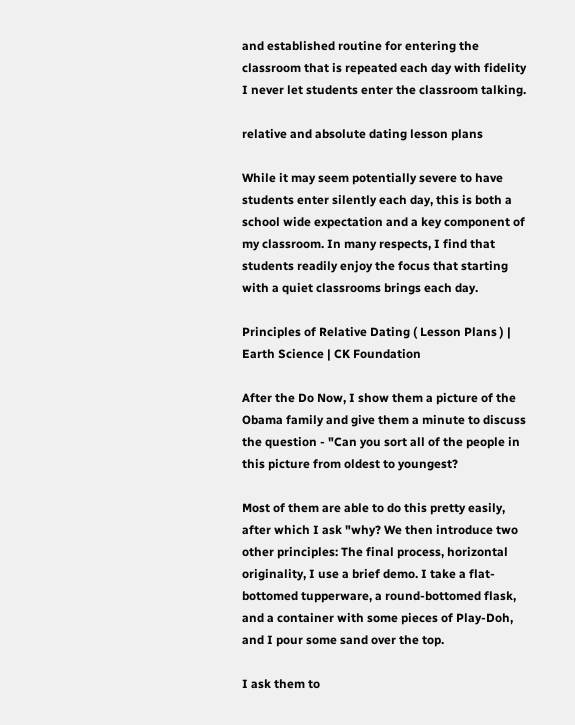and established routine for entering the classroom that is repeated each day with fidelity I never let students enter the classroom talking.

relative and absolute dating lesson plans

While it may seem potentially severe to have students enter silently each day, this is both a school wide expectation and a key component of my classroom. In many respects, I find that students readily enjoy the focus that starting with a quiet classrooms brings each day.

Principles of Relative Dating ( Lesson Plans ) | Earth Science | CK Foundation

After the Do Now, I show them a picture of the Obama family and give them a minute to discuss the question - "Can you sort all of the people in this picture from oldest to youngest?

Most of them are able to do this pretty easily, after which I ask "why? We then introduce two other principles: The final process, horizontal originality, I use a brief demo. I take a flat-bottomed tupperware, a round-bottomed flask, and a container with some pieces of Play-Doh, and I pour some sand over the top.

I ask them to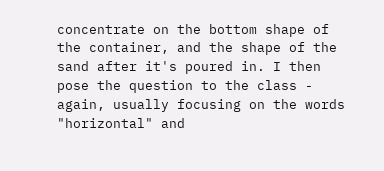concentrate on the bottom shape of the container, and the shape of the sand after it's poured in. I then pose the question to the class - again, usually focusing on the words "horizontal" and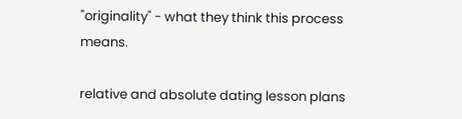"originality" - what they think this process means.

relative and absolute dating lesson plans